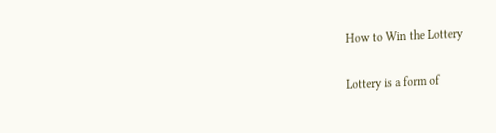How to Win the Lottery

Lottery is a form of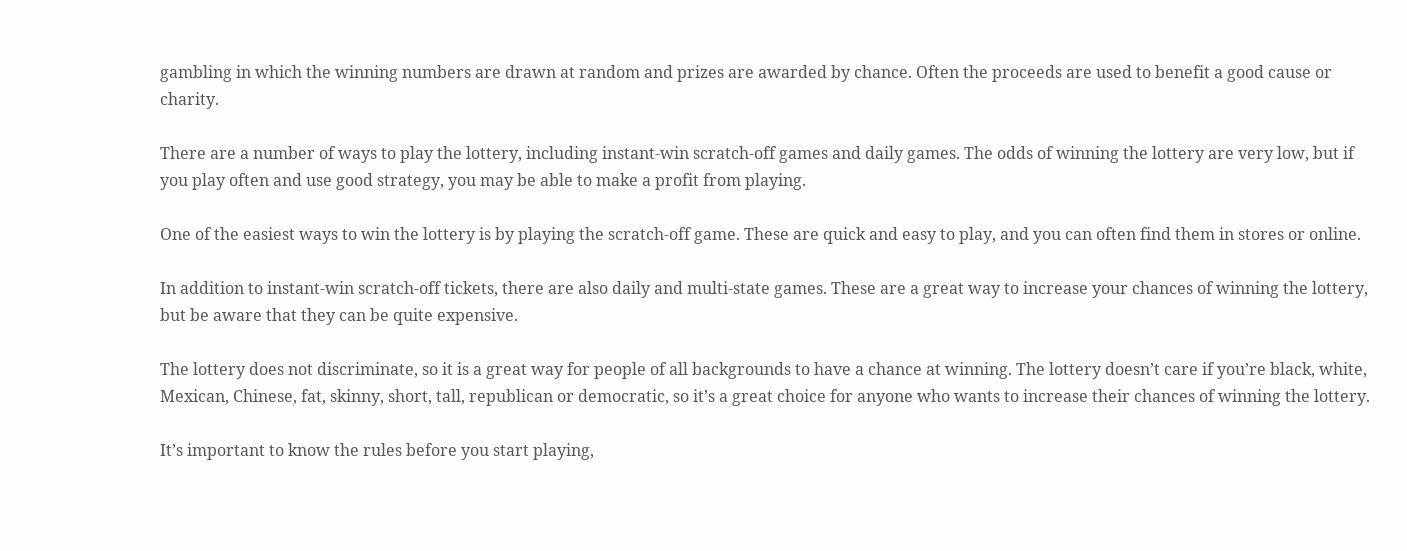gambling in which the winning numbers are drawn at random and prizes are awarded by chance. Often the proceeds are used to benefit a good cause or charity.

There are a number of ways to play the lottery, including instant-win scratch-off games and daily games. The odds of winning the lottery are very low, but if you play often and use good strategy, you may be able to make a profit from playing.

One of the easiest ways to win the lottery is by playing the scratch-off game. These are quick and easy to play, and you can often find them in stores or online.

In addition to instant-win scratch-off tickets, there are also daily and multi-state games. These are a great way to increase your chances of winning the lottery, but be aware that they can be quite expensive.

The lottery does not discriminate, so it is a great way for people of all backgrounds to have a chance at winning. The lottery doesn’t care if you’re black, white, Mexican, Chinese, fat, skinny, short, tall, republican or democratic, so it’s a great choice for anyone who wants to increase their chances of winning the lottery.

It’s important to know the rules before you start playing,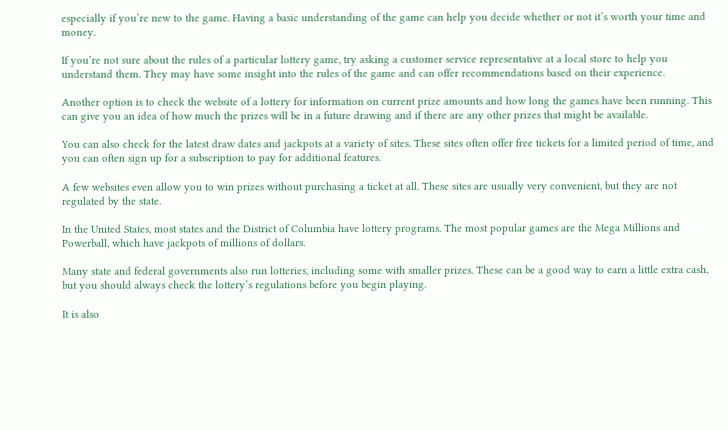especially if you’re new to the game. Having a basic understanding of the game can help you decide whether or not it’s worth your time and money.

If you’re not sure about the rules of a particular lottery game, try asking a customer service representative at a local store to help you understand them. They may have some insight into the rules of the game and can offer recommendations based on their experience.

Another option is to check the website of a lottery for information on current prize amounts and how long the games have been running. This can give you an idea of how much the prizes will be in a future drawing and if there are any other prizes that might be available.

You can also check for the latest draw dates and jackpots at a variety of sites. These sites often offer free tickets for a limited period of time, and you can often sign up for a subscription to pay for additional features.

A few websites even allow you to win prizes without purchasing a ticket at all. These sites are usually very convenient, but they are not regulated by the state.

In the United States, most states and the District of Columbia have lottery programs. The most popular games are the Mega Millions and Powerball, which have jackpots of millions of dollars.

Many state and federal governments also run lotteries, including some with smaller prizes. These can be a good way to earn a little extra cash, but you should always check the lottery’s regulations before you begin playing.

It is also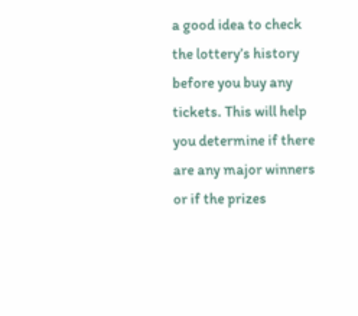a good idea to check the lottery’s history before you buy any tickets. This will help you determine if there are any major winners or if the prizes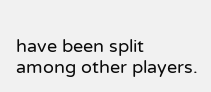have been split among other players.